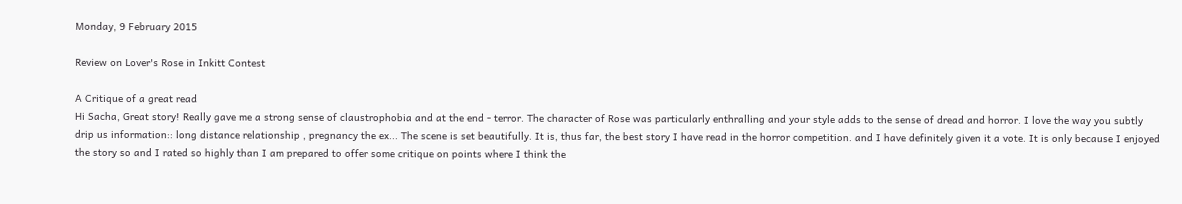Monday, 9 February 2015

Review on Lover's Rose in Inkitt Contest

A Critique of a great read
Hi Sacha, Great story! Really gave me a strong sense of claustrophobia and at the end - terror. The character of Rose was particularly enthralling and your style adds to the sense of dread and horror. I love the way you subtly drip us information:: long distance relationship , pregnancy the ex... The scene is set beautifully. It is, thus far, the best story I have read in the horror competition. and I have definitely given it a vote. It is only because I enjoyed the story so and I rated so highly than I am prepared to offer some critique on points where I think the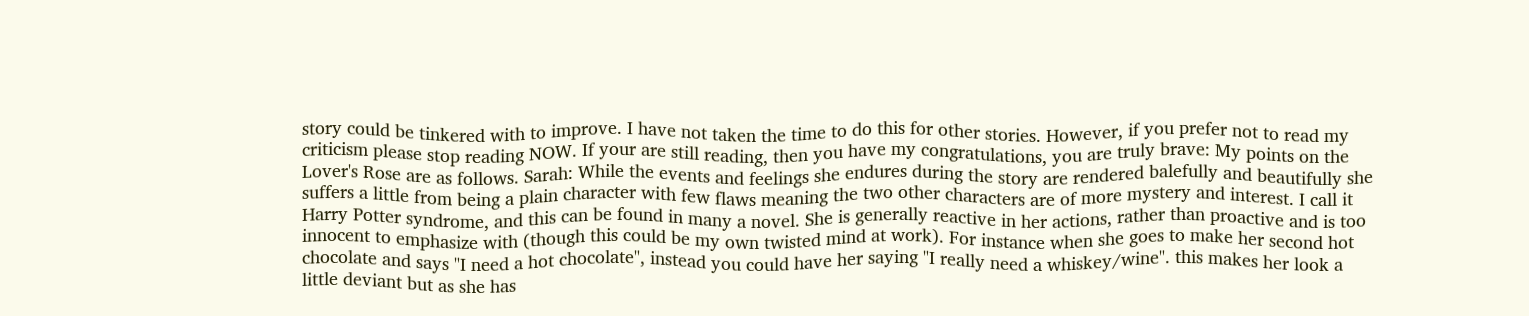story could be tinkered with to improve. I have not taken the time to do this for other stories. However, if you prefer not to read my criticism please stop reading NOW. If your are still reading, then you have my congratulations, you are truly brave: My points on the Lover's Rose are as follows. Sarah: While the events and feelings she endures during the story are rendered balefully and beautifully she suffers a little from being a plain character with few flaws meaning the two other characters are of more mystery and interest. I call it Harry Potter syndrome, and this can be found in many a novel. She is generally reactive in her actions, rather than proactive and is too innocent to emphasize with (though this could be my own twisted mind at work). For instance when she goes to make her second hot chocolate and says "I need a hot chocolate", instead you could have her saying "I really need a whiskey/wine". this makes her look a little deviant but as she has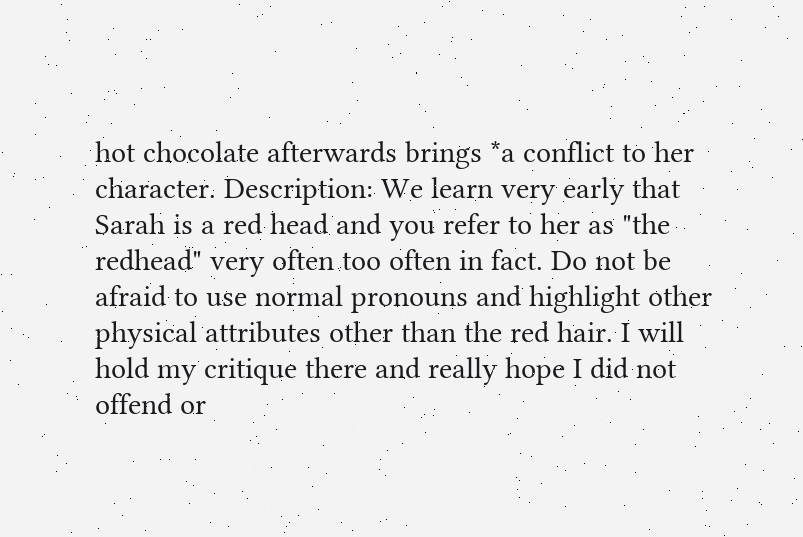hot chocolate afterwards brings *a conflict to her character. Description: We learn very early that Sarah is a red head and you refer to her as "the redhead" very often too often in fact. Do not be afraid to use normal pronouns and highlight other physical attributes other than the red hair. I will hold my critique there and really hope I did not offend or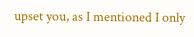upset you, as I mentioned I only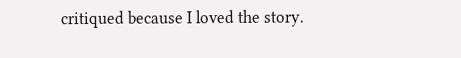critiqued because I loved the story.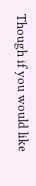Though if you would like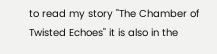to read my story "The Chamber of Twisted Echoes" it is also in the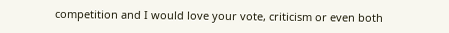competition and I would love your vote, criticism or even both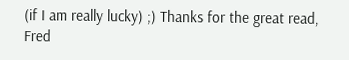(if I am really lucky) ;) Thanks for the great read, Fred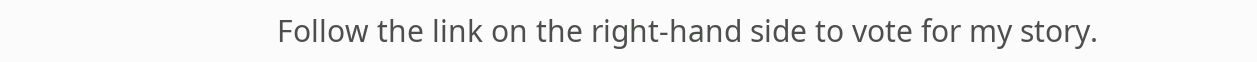Follow the link on the right-hand side to vote for my story.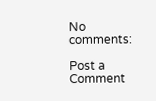No comments:

Post a Comment